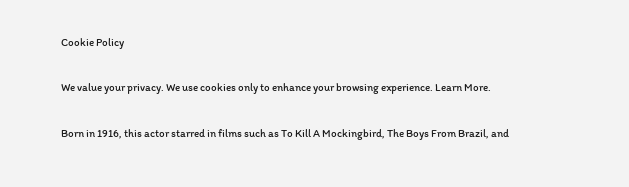Cookie Policy

We value your privacy. We use cookies only to enhance your browsing experience. Learn More.

Born in 1916, this actor starred in films such as To Kill A Mockingbird, The Boys From Brazil, and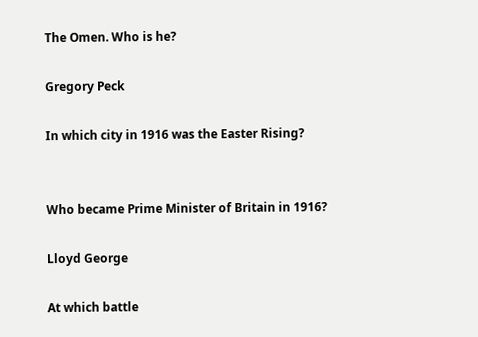The Omen. Who is he?

Gregory Peck

In which city in 1916 was the Easter Rising?


Who became Prime Minister of Britain in 1916?

Lloyd George

At which battle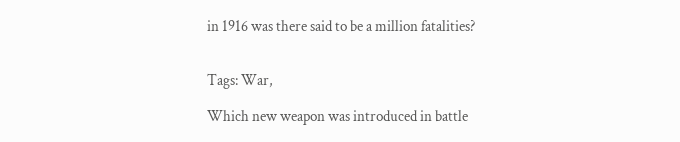in 1916 was there said to be a million fatalities?


Tags: War,

Which new weapon was introduced in battle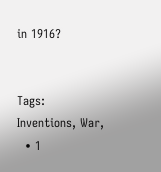in 1916?


Tags: Inventions, War,
  • 1